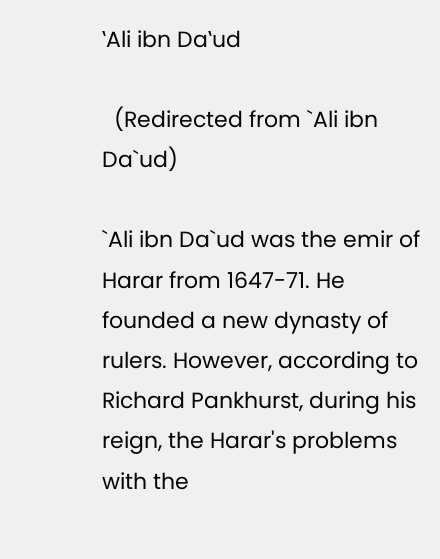ʽAli ibn Daʽud

  (Redirected from `Ali ibn Da`ud)

`Ali ibn Da`ud was the emir of Harar from 1647-71. He founded a new dynasty of rulers. However, according to Richard Pankhurst, during his reign, the Harar's problems with the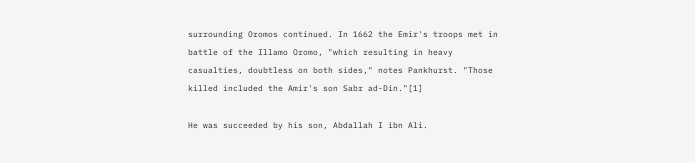surrounding Oromos continued. In 1662 the Emir's troops met in battle of the Illamo Oromo, "which resulting in heavy casualties, doubtless on both sides," notes Pankhurst. "Those killed included the Amir's son Sabr ad-Din."[1]

He was succeeded by his son, Abdallah I ibn Ali.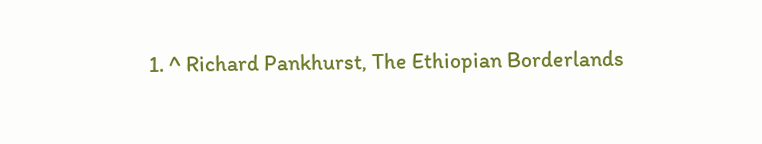1. ^ Richard Pankhurst, The Ethiopian Borderlands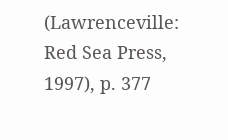(Lawrenceville: Red Sea Press, 1997), p. 377